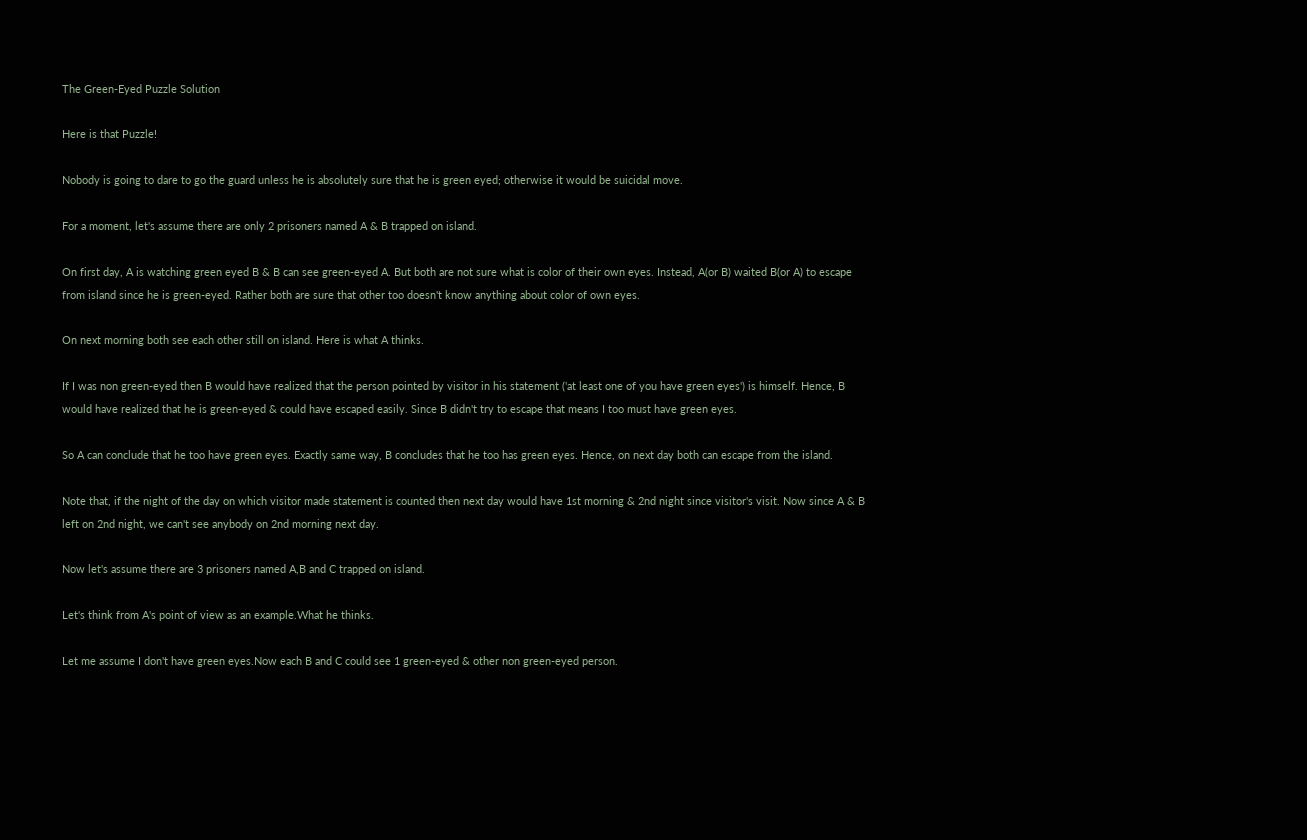The Green-Eyed Puzzle Solution

Here is that Puzzle!

Nobody is going to dare to go the guard unless he is absolutely sure that he is green eyed; otherwise it would be suicidal move.

For a moment, let's assume there are only 2 prisoners named A & B trapped on island.

On first day, A is watching green eyed B & B can see green-eyed A. But both are not sure what is color of their own eyes. Instead, A(or B) waited B(or A) to escape from island since he is green-eyed. Rather both are sure that other too doesn't know anything about color of own eyes.

On next morning both see each other still on island. Here is what A thinks.

If I was non green-eyed then B would have realized that the person pointed by visitor in his statement ('at least one of you have green eyes') is himself. Hence, B would have realized that he is green-eyed & could have escaped easily. Since B didn't try to escape that means I too must have green eyes.

So A can conclude that he too have green eyes. Exactly same way, B concludes that he too has green eyes. Hence, on next day both can escape from the island.

Note that, if the night of the day on which visitor made statement is counted then next day would have 1st morning & 2nd night since visitor's visit. Now since A & B left on 2nd night, we can't see anybody on 2nd morning next day.

Now let's assume there are 3 prisoners named A,B and C trapped on island.

Let's think from A's point of view as an example.What he thinks.

Let me assume I don't have green eyes.Now each B and C could see 1 green-eyed & other non green-eyed person.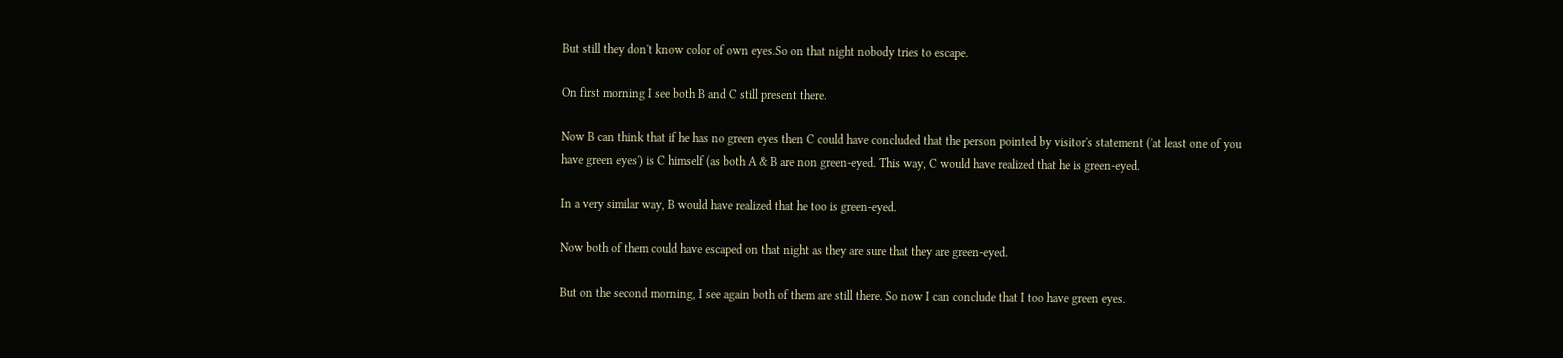But still they don't know color of own eyes.So on that night nobody tries to escape.

On first morning I see both B and C still present there.

Now B can think that if he has no green eyes then C could have concluded that the person pointed by visitor's statement ('at least one of you have green eyes') is C himself (as both A & B are non green-eyed. This way, C would have realized that he is green-eyed.

In a very similar way, B would have realized that he too is green-eyed.

Now both of them could have escaped on that night as they are sure that they are green-eyed.

But on the second morning, I see again both of them are still there. So now I can conclude that I too have green eyes.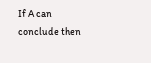If A can conclude then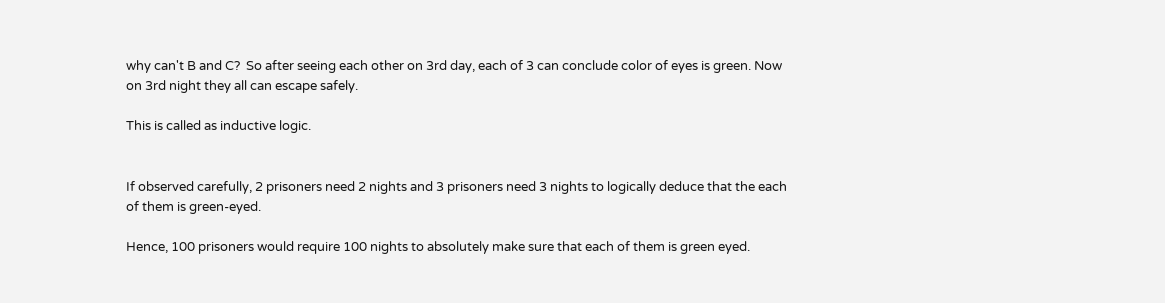why can't B and C?  So after seeing each other on 3rd day, each of 3 can conclude color of eyes is green. Now on 3rd night they all can escape safely.

This is called as inductive logic.


If observed carefully, 2 prisoners need 2 nights and 3 prisoners need 3 nights to logically deduce that the each of them is green-eyed.

Hence, 100 prisoners would require 100 nights to absolutely make sure that each of them is green eyed.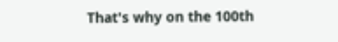That's why on the 100th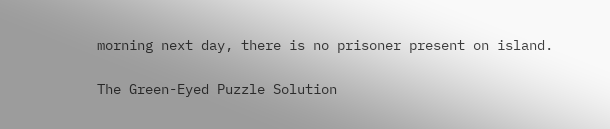morning next day, there is no prisoner present on island.

The Green-Eyed Puzzle Solution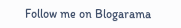Follow me on Blogarama